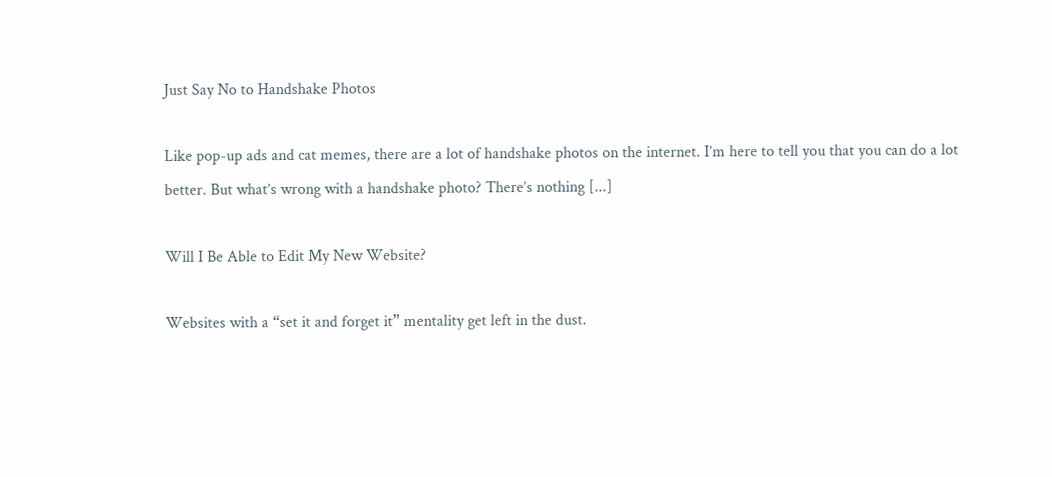Just Say No to Handshake Photos

Like pop-up ads and cat memes, there are a lot of handshake photos on the internet. I’m here to tell you that you can do a lot better. But what’s wrong with a handshake photo? There’s nothing [...]

Will I Be Able to Edit My New Website?

Websites with a “set it and forget it” mentality get left in the dust.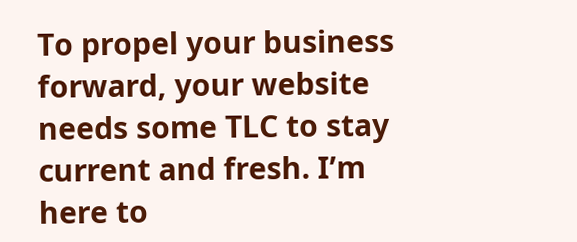To propel your business forward, your website needs some TLC to stay current and fresh. I’m here to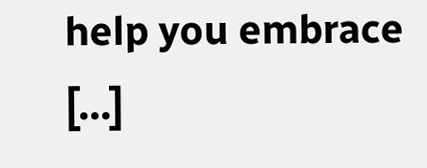help you embrace [...]